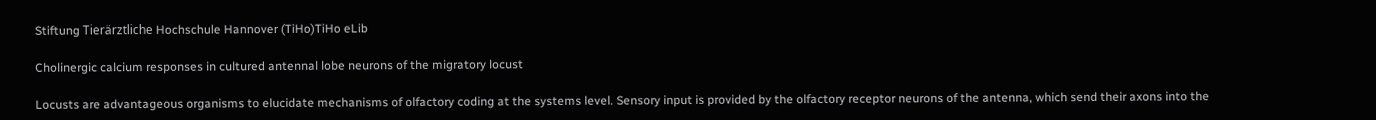Stiftung Tierärztliche Hochschule Hannover (TiHo)TiHo eLib

Cholinergic calcium responses in cultured antennal lobe neurons of the migratory locust

Locusts are advantageous organisms to elucidate mechanisms of olfactory coding at the systems level. Sensory input is provided by the olfactory receptor neurons of the antenna, which send their axons into the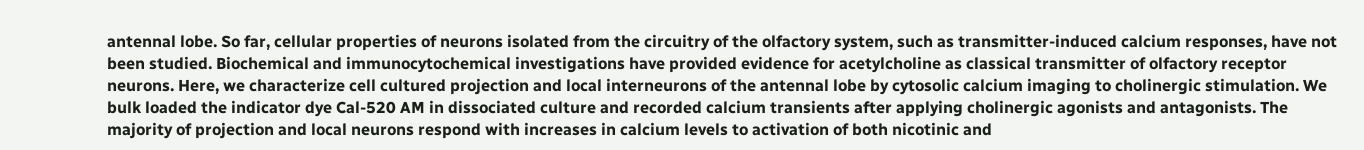antennal lobe. So far, cellular properties of neurons isolated from the circuitry of the olfactory system, such as transmitter-induced calcium responses, have not been studied. Biochemical and immunocytochemical investigations have provided evidence for acetylcholine as classical transmitter of olfactory receptor neurons. Here, we characterize cell cultured projection and local interneurons of the antennal lobe by cytosolic calcium imaging to cholinergic stimulation. We bulk loaded the indicator dye Cal-520 AM in dissociated culture and recorded calcium transients after applying cholinergic agonists and antagonists. The majority of projection and local neurons respond with increases in calcium levels to activation of both nicotinic and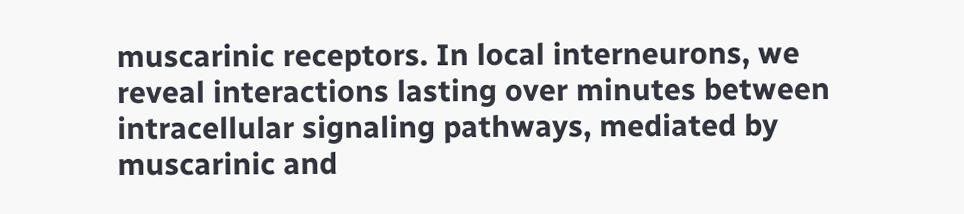muscarinic receptors. In local interneurons, we reveal interactions lasting over minutes between intracellular signaling pathways, mediated by muscarinic and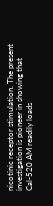nicotinic receptor stimulation. The present investigation is pioneer in showing that Cal-520 AM readily loads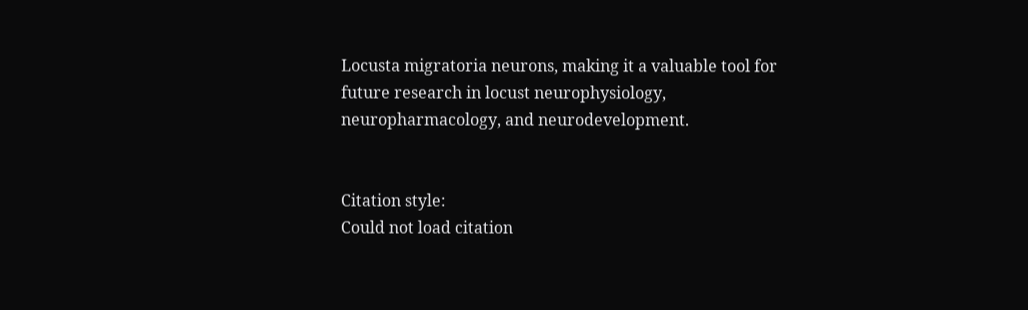Locusta migratoria neurons, making it a valuable tool for future research in locust neurophysiology, neuropharmacology, and neurodevelopment.


Citation style:
Could not load citation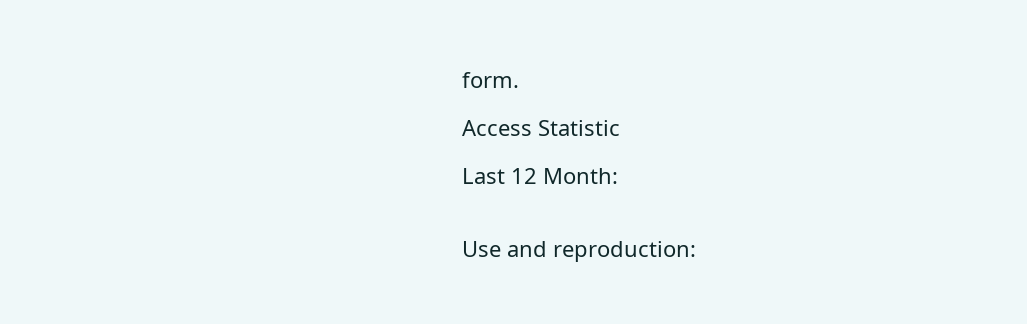form.

Access Statistic

Last 12 Month:


Use and reproduction: